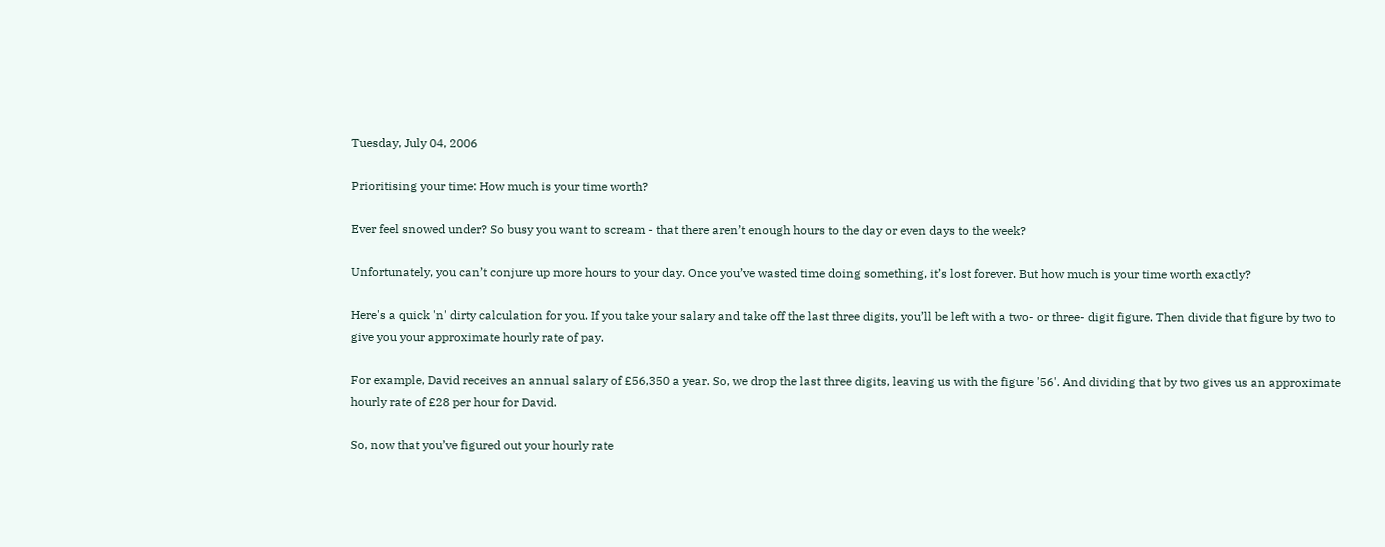Tuesday, July 04, 2006

Prioritising your time: How much is your time worth?

Ever feel snowed under? So busy you want to scream - that there aren’t enough hours to the day or even days to the week?

Unfortunately, you can’t conjure up more hours to your day. Once you’ve wasted time doing something, it’s lost forever. But how much is your time worth exactly?

Here's a quick 'n' dirty calculation for you. If you take your salary and take off the last three digits, you’ll be left with a two- or three- digit figure. Then divide that figure by two to give you your approximate hourly rate of pay.

For example, David receives an annual salary of £56,350 a year. So, we drop the last three digits, leaving us with the figure '56'. And dividing that by two gives us an approximate hourly rate of £28 per hour for David.

So, now that you’ve figured out your hourly rate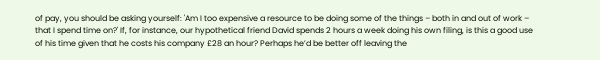of pay, you should be asking yourself: 'Am I too expensive a resource to be doing some of the things – both in and out of work – that I spend time on?' If, for instance, our hypothetical friend David spends 2 hours a week doing his own filing, is this a good use of his time given that he costs his company £28 an hour? Perhaps he’d be better off leaving the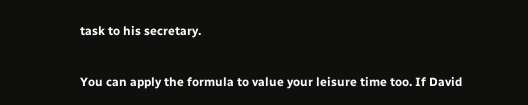task to his secretary.

You can apply the formula to value your leisure time too. If David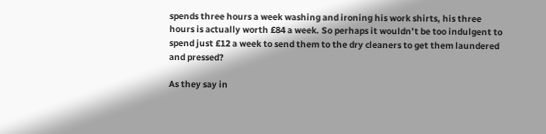spends three hours a week washing and ironing his work shirts, his three hours is actually worth £84 a week. So perhaps it wouldn’t be too indulgent to spend just £12 a week to send them to the dry cleaners to get them laundered and pressed?

As they say in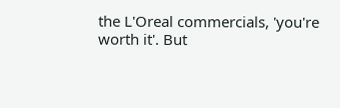the L'Oreal commercials, 'you're worth it'. But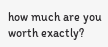how much are you worth exactly?